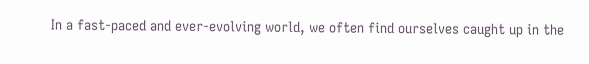In a fast-paced and ever-evolving world, we often find ourselves caught up in the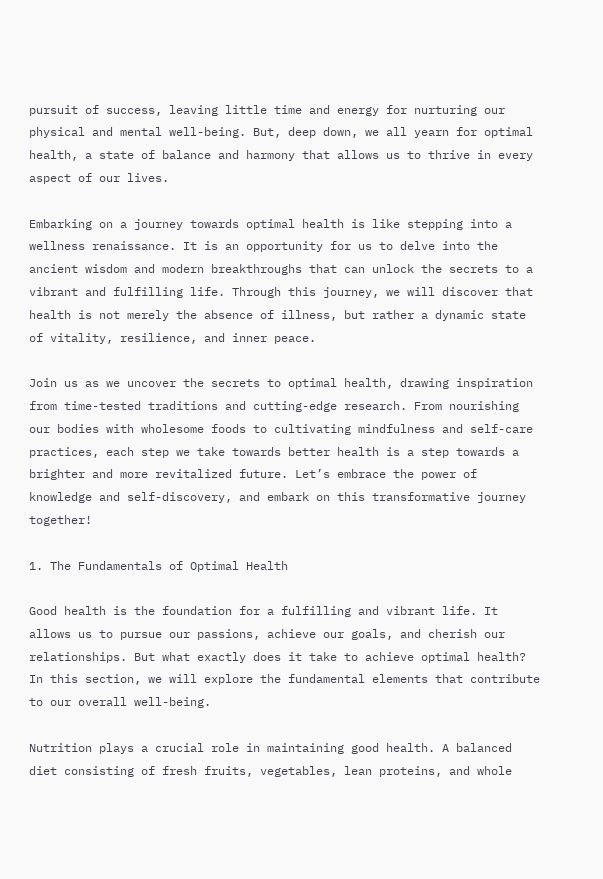pursuit of success, leaving little time and energy for nurturing our physical and mental well-being. But, deep down, we all yearn for optimal health, a state of balance and harmony that allows us to thrive in every aspect of our lives.

Embarking on a journey towards optimal health is like stepping into a wellness renaissance. It is an opportunity for us to delve into the ancient wisdom and modern breakthroughs that can unlock the secrets to a vibrant and fulfilling life. Through this journey, we will discover that health is not merely the absence of illness, but rather a dynamic state of vitality, resilience, and inner peace.

Join us as we uncover the secrets to optimal health, drawing inspiration from time-tested traditions and cutting-edge research. From nourishing our bodies with wholesome foods to cultivating mindfulness and self-care practices, each step we take towards better health is a step towards a brighter and more revitalized future. Let’s embrace the power of knowledge and self-discovery, and embark on this transformative journey together!

1. The Fundamentals of Optimal Health

Good health is the foundation for a fulfilling and vibrant life. It allows us to pursue our passions, achieve our goals, and cherish our relationships. But what exactly does it take to achieve optimal health? In this section, we will explore the fundamental elements that contribute to our overall well-being.

Nutrition plays a crucial role in maintaining good health. A balanced diet consisting of fresh fruits, vegetables, lean proteins, and whole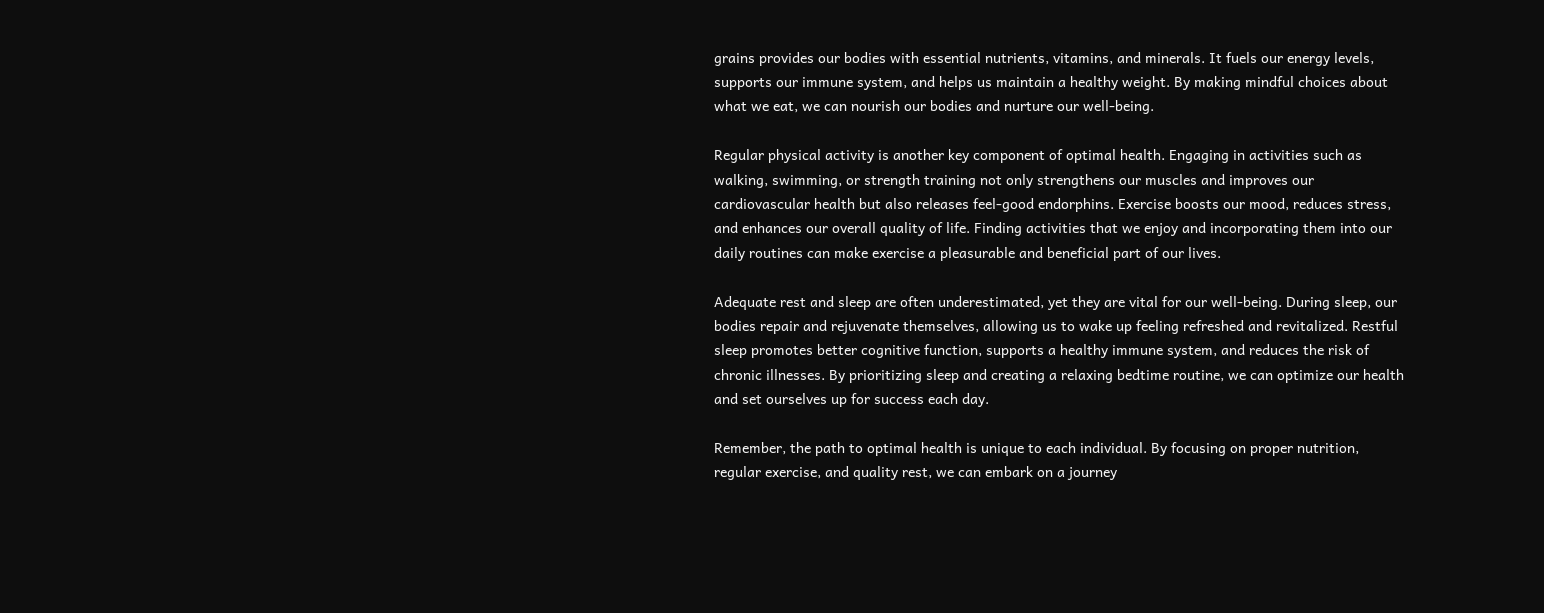grains provides our bodies with essential nutrients, vitamins, and minerals. It fuels our energy levels, supports our immune system, and helps us maintain a healthy weight. By making mindful choices about what we eat, we can nourish our bodies and nurture our well-being.

Regular physical activity is another key component of optimal health. Engaging in activities such as walking, swimming, or strength training not only strengthens our muscles and improves our cardiovascular health but also releases feel-good endorphins. Exercise boosts our mood, reduces stress, and enhances our overall quality of life. Finding activities that we enjoy and incorporating them into our daily routines can make exercise a pleasurable and beneficial part of our lives.

Adequate rest and sleep are often underestimated, yet they are vital for our well-being. During sleep, our bodies repair and rejuvenate themselves, allowing us to wake up feeling refreshed and revitalized. Restful sleep promotes better cognitive function, supports a healthy immune system, and reduces the risk of chronic illnesses. By prioritizing sleep and creating a relaxing bedtime routine, we can optimize our health and set ourselves up for success each day.

Remember, the path to optimal health is unique to each individual. By focusing on proper nutrition, regular exercise, and quality rest, we can embark on a journey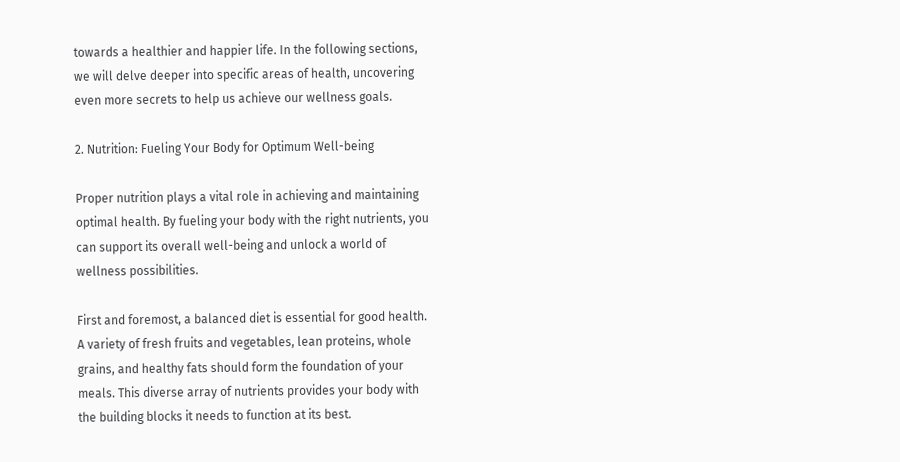towards a healthier and happier life. In the following sections, we will delve deeper into specific areas of health, uncovering even more secrets to help us achieve our wellness goals.

2. Nutrition: Fueling Your Body for Optimum Well-being

Proper nutrition plays a vital role in achieving and maintaining optimal health. By fueling your body with the right nutrients, you can support its overall well-being and unlock a world of wellness possibilities.

First and foremost, a balanced diet is essential for good health. A variety of fresh fruits and vegetables, lean proteins, whole grains, and healthy fats should form the foundation of your meals. This diverse array of nutrients provides your body with the building blocks it needs to function at its best.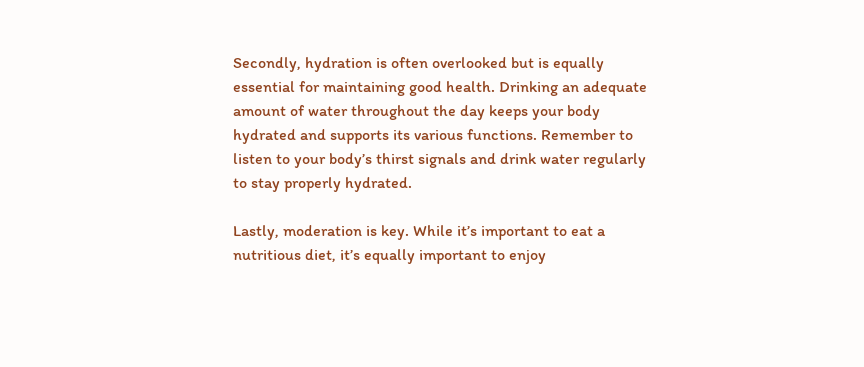Secondly, hydration is often overlooked but is equally essential for maintaining good health. Drinking an adequate amount of water throughout the day keeps your body hydrated and supports its various functions. Remember to listen to your body’s thirst signals and drink water regularly to stay properly hydrated.

Lastly, moderation is key. While it’s important to eat a nutritious diet, it’s equally important to enjoy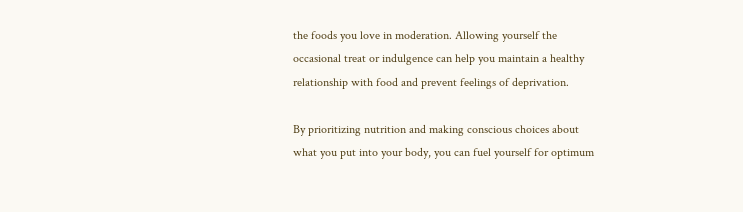the foods you love in moderation. Allowing yourself the occasional treat or indulgence can help you maintain a healthy relationship with food and prevent feelings of deprivation.

By prioritizing nutrition and making conscious choices about what you put into your body, you can fuel yourself for optimum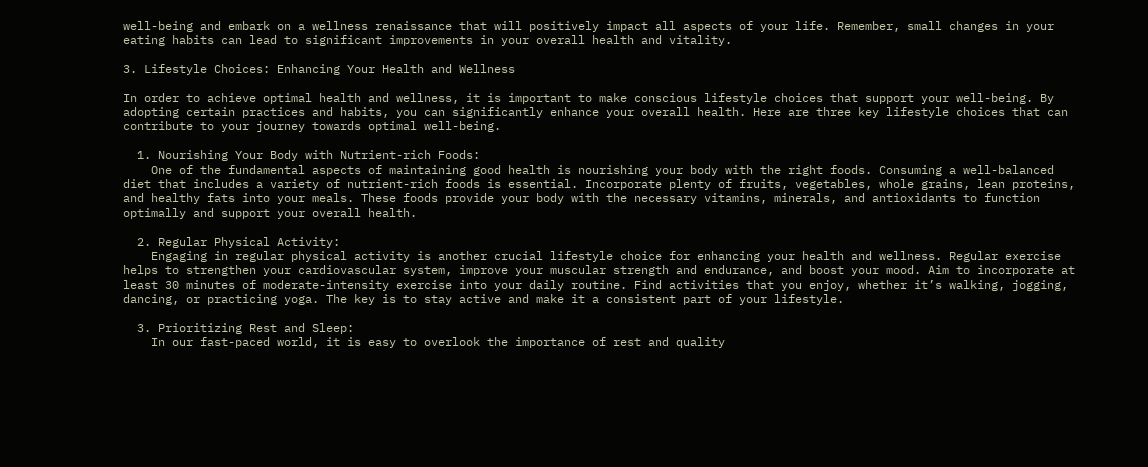well-being and embark on a wellness renaissance that will positively impact all aspects of your life. Remember, small changes in your eating habits can lead to significant improvements in your overall health and vitality.

3. Lifestyle Choices: Enhancing Your Health and Wellness

In order to achieve optimal health and wellness, it is important to make conscious lifestyle choices that support your well-being. By adopting certain practices and habits, you can significantly enhance your overall health. Here are three key lifestyle choices that can contribute to your journey towards optimal well-being.

  1. Nourishing Your Body with Nutrient-rich Foods:
    One of the fundamental aspects of maintaining good health is nourishing your body with the right foods. Consuming a well-balanced diet that includes a variety of nutrient-rich foods is essential. Incorporate plenty of fruits, vegetables, whole grains, lean proteins, and healthy fats into your meals. These foods provide your body with the necessary vitamins, minerals, and antioxidants to function optimally and support your overall health.

  2. Regular Physical Activity:
    Engaging in regular physical activity is another crucial lifestyle choice for enhancing your health and wellness. Regular exercise helps to strengthen your cardiovascular system, improve your muscular strength and endurance, and boost your mood. Aim to incorporate at least 30 minutes of moderate-intensity exercise into your daily routine. Find activities that you enjoy, whether it’s walking, jogging, dancing, or practicing yoga. The key is to stay active and make it a consistent part of your lifestyle.

  3. Prioritizing Rest and Sleep:
    In our fast-paced world, it is easy to overlook the importance of rest and quality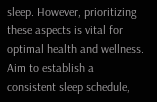sleep. However, prioritizing these aspects is vital for optimal health and wellness. Aim to establish a consistent sleep schedule,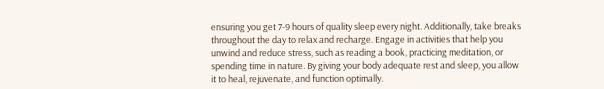ensuring you get 7-9 hours of quality sleep every night. Additionally, take breaks throughout the day to relax and recharge. Engage in activities that help you unwind and reduce stress, such as reading a book, practicing meditation, or spending time in nature. By giving your body adequate rest and sleep, you allow it to heal, rejuvenate, and function optimally.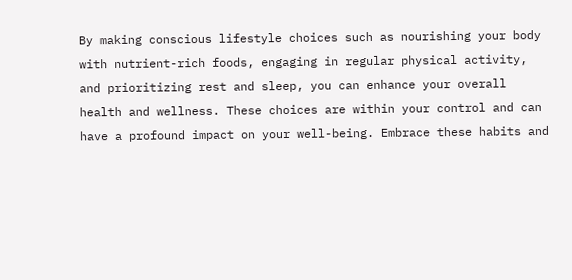By making conscious lifestyle choices such as nourishing your body with nutrient-rich foods, engaging in regular physical activity, and prioritizing rest and sleep, you can enhance your overall health and wellness. These choices are within your control and can have a profound impact on your well-being. Embrace these habits and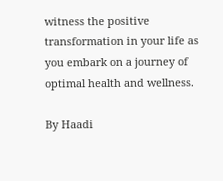witness the positive transformation in your life as you embark on a journey of optimal health and wellness.

By Haadi